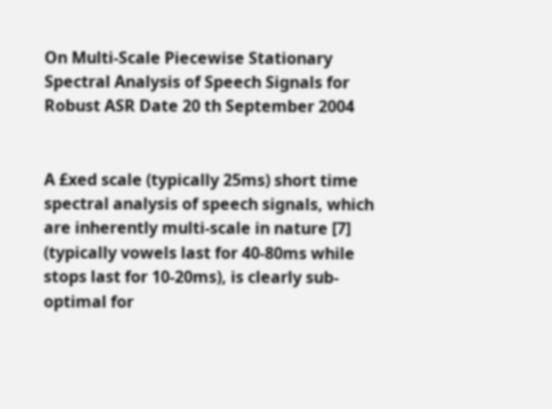On Multi-Scale Piecewise Stationary Spectral Analysis of Speech Signals for Robust ASR Date 20 th September 2004


A £xed scale (typically 25ms) short time spectral analysis of speech signals, which are inherently multi-scale in nature [7] (typically vowels last for 40-80ms while stops last for 10-20ms), is clearly sub-optimal for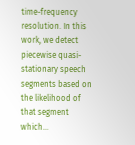time-frequency resolution. In this work, we detect piecewise quasi-stationary speech segments based on the likelihood of that segment which…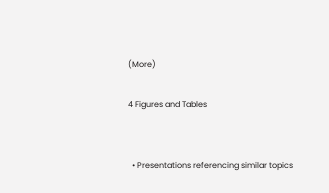(More)

4 Figures and Tables


  • Presentations referencing similar topics